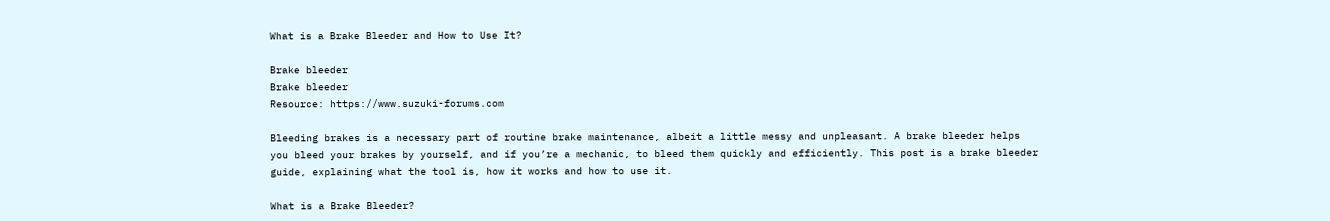What is a Brake Bleeder and How to Use It?

Brake bleeder
Brake bleeder
Resource: https://www.suzuki-forums.com

Bleeding brakes is a necessary part of routine brake maintenance, albeit a little messy and unpleasant. A brake bleeder helps you bleed your brakes by yourself, and if you’re a mechanic, to bleed them quickly and efficiently. This post is a brake bleeder guide, explaining what the tool is, how it works and how to use it.

What is a Brake Bleeder?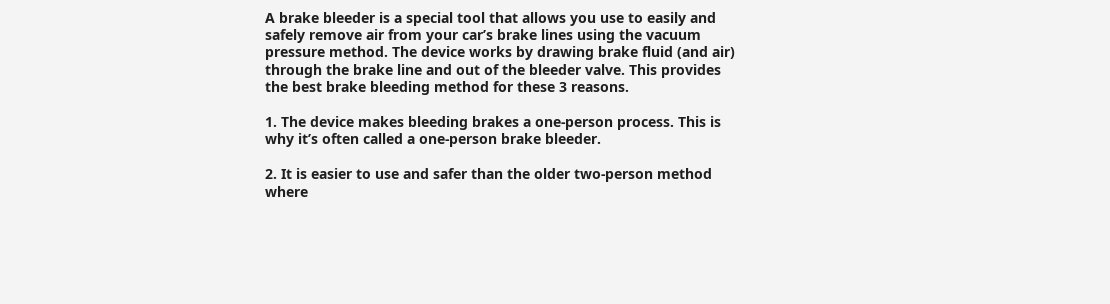A brake bleeder is a special tool that allows you use to easily and safely remove air from your car’s brake lines using the vacuum pressure method. The device works by drawing brake fluid (and air) through the brake line and out of the bleeder valve. This provides the best brake bleeding method for these 3 reasons.

1. The device makes bleeding brakes a one-person process. This is why it’s often called a one-person brake bleeder.

2. It is easier to use and safer than the older two-person method where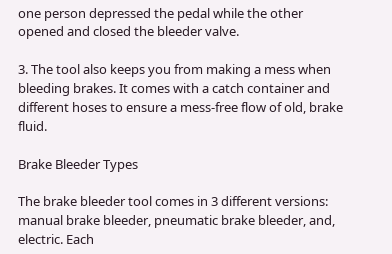one person depressed the pedal while the other opened and closed the bleeder valve.

3. The tool also keeps you from making a mess when bleeding brakes. It comes with a catch container and different hoses to ensure a mess-free flow of old, brake fluid.

Brake Bleeder Types

The brake bleeder tool comes in 3 different versions: manual brake bleeder, pneumatic brake bleeder, and, electric. Each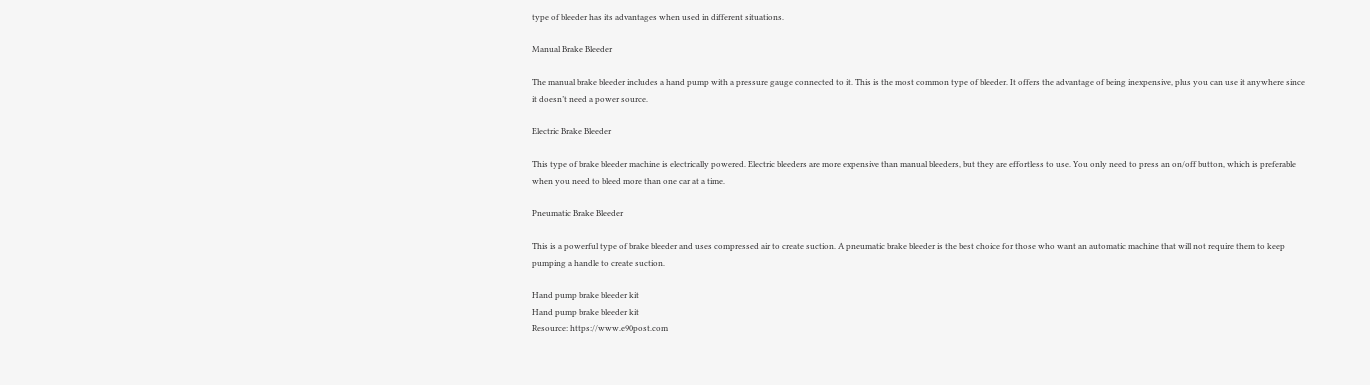type of bleeder has its advantages when used in different situations.

Manual Brake Bleeder

The manual brake bleeder includes a hand pump with a pressure gauge connected to it. This is the most common type of bleeder. It offers the advantage of being inexpensive, plus you can use it anywhere since it doesn’t need a power source.

Electric Brake Bleeder

This type of brake bleeder machine is electrically powered. Electric bleeders are more expensive than manual bleeders, but they are effortless to use. You only need to press an on/off button, which is preferable when you need to bleed more than one car at a time.

Pneumatic Brake Bleeder

This is a powerful type of brake bleeder and uses compressed air to create suction. A pneumatic brake bleeder is the best choice for those who want an automatic machine that will not require them to keep pumping a handle to create suction.

Hand pump brake bleeder kit
Hand pump brake bleeder kit
Resource: https://www.e90post.com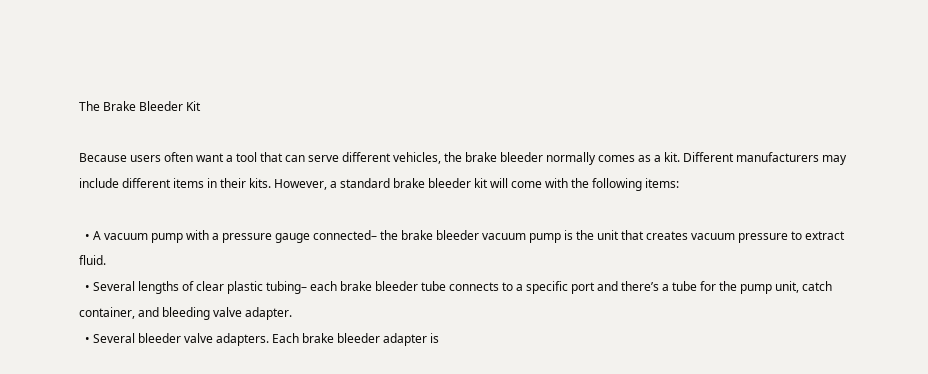The Brake Bleeder Kit

Because users often want a tool that can serve different vehicles, the brake bleeder normally comes as a kit. Different manufacturers may include different items in their kits. However, a standard brake bleeder kit will come with the following items:

  • A vacuum pump with a pressure gauge connected– the brake bleeder vacuum pump is the unit that creates vacuum pressure to extract fluid.
  • Several lengths of clear plastic tubing– each brake bleeder tube connects to a specific port and there’s a tube for the pump unit, catch container, and bleeding valve adapter.
  • Several bleeder valve adapters. Each brake bleeder adapter is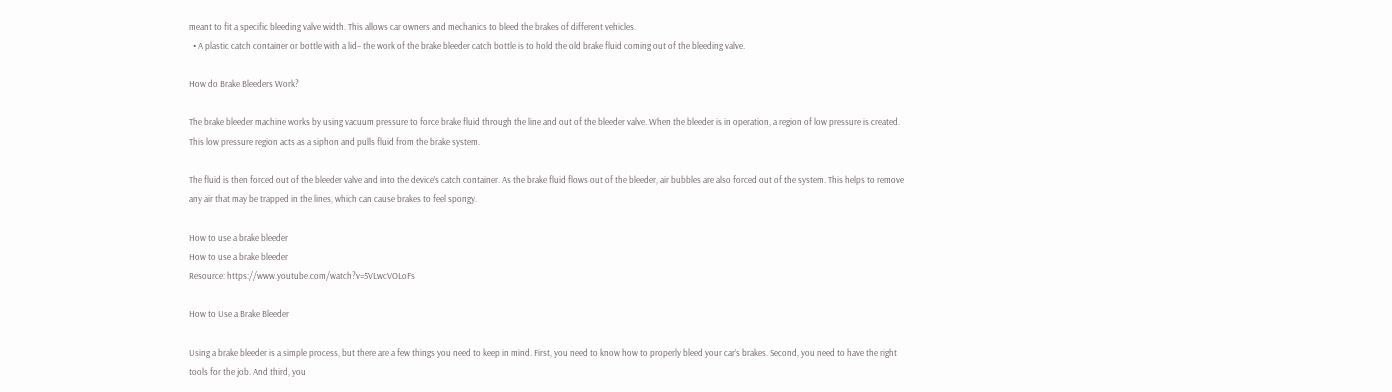meant to fit a specific bleeding valve width. This allows car owners and mechanics to bleed the brakes of different vehicles.
  • A plastic catch container or bottle with a lid– the work of the brake bleeder catch bottle is to hold the old brake fluid coming out of the bleeding valve.

How do Brake Bleeders Work?

The brake bleeder machine works by using vacuum pressure to force brake fluid through the line and out of the bleeder valve. When the bleeder is in operation, a region of low pressure is created. This low pressure region acts as a siphon and pulls fluid from the brake system.

The fluid is then forced out of the bleeder valve and into the device’s catch container. As the brake fluid flows out of the bleeder, air bubbles are also forced out of the system. This helps to remove any air that may be trapped in the lines, which can cause brakes to feel spongy.

How to use a brake bleeder
How to use a brake bleeder
Resource: https://www.youtube.com/watch?v=5VLwcVOLoFs

How to Use a Brake Bleeder

Using a brake bleeder is a simple process, but there are a few things you need to keep in mind. First, you need to know how to properly bleed your car’s brakes. Second, you need to have the right tools for the job. And third, you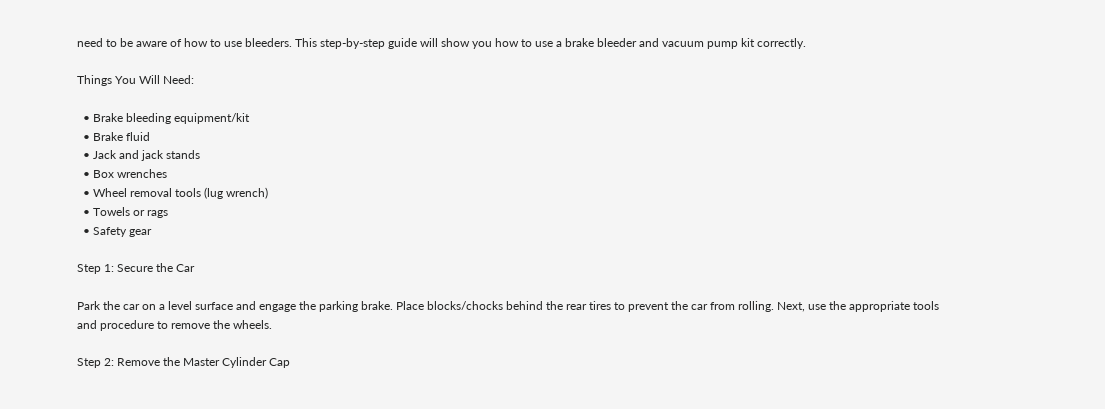need to be aware of how to use bleeders. This step-by-step guide will show you how to use a brake bleeder and vacuum pump kit correctly.

Things You Will Need:

  • Brake bleeding equipment/kit
  • Brake fluid
  • Jack and jack stands
  • Box wrenches
  • Wheel removal tools (lug wrench)
  • Towels or rags
  • Safety gear

Step 1: Secure the Car

Park the car on a level surface and engage the parking brake. Place blocks/chocks behind the rear tires to prevent the car from rolling. Next, use the appropriate tools and procedure to remove the wheels.

Step 2: Remove the Master Cylinder Cap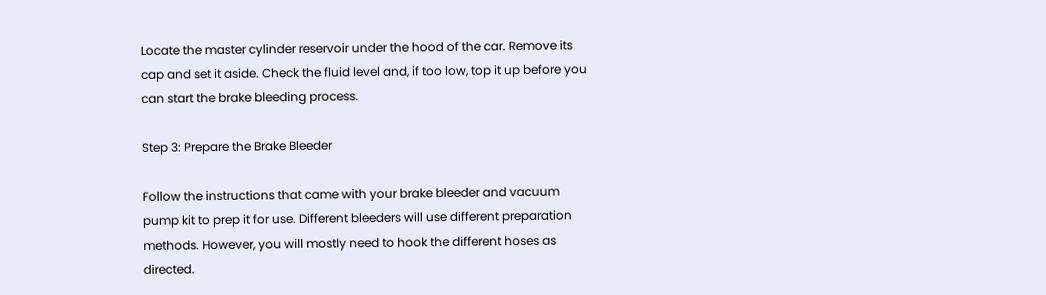Locate the master cylinder reservoir under the hood of the car. Remove its cap and set it aside. Check the fluid level and, if too low, top it up before you can start the brake bleeding process.

Step 3: Prepare the Brake Bleeder

Follow the instructions that came with your brake bleeder and vacuum pump kit to prep it for use. Different bleeders will use different preparation methods. However, you will mostly need to hook the different hoses as directed.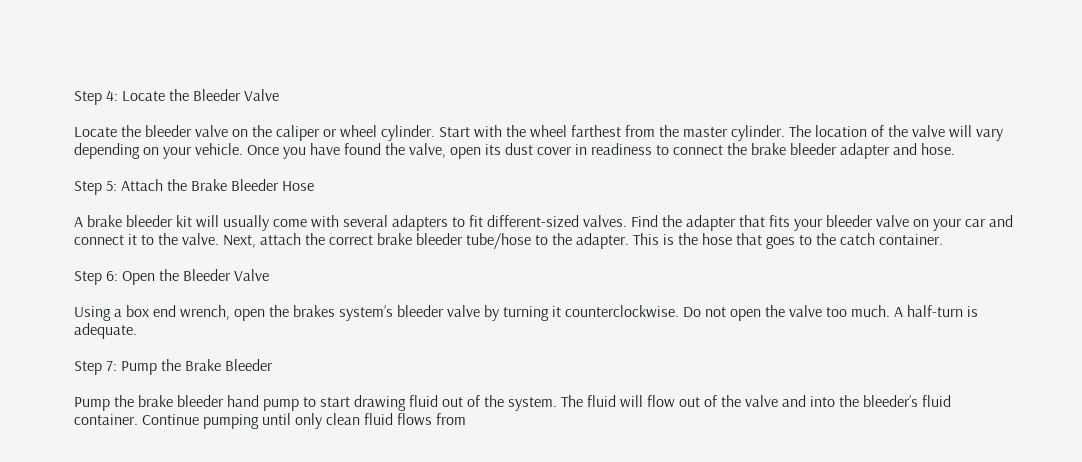Step 4: Locate the Bleeder Valve

Locate the bleeder valve on the caliper or wheel cylinder. Start with the wheel farthest from the master cylinder. The location of the valve will vary depending on your vehicle. Once you have found the valve, open its dust cover in readiness to connect the brake bleeder adapter and hose.

Step 5: Attach the Brake Bleeder Hose

A brake bleeder kit will usually come with several adapters to fit different-sized valves. Find the adapter that fits your bleeder valve on your car and connect it to the valve. Next, attach the correct brake bleeder tube/hose to the adapter. This is the hose that goes to the catch container.

Step 6: Open the Bleeder Valve

Using a box end wrench, open the brakes system’s bleeder valve by turning it counterclockwise. Do not open the valve too much. A half-turn is adequate.

Step 7: Pump the Brake Bleeder

Pump the brake bleeder hand pump to start drawing fluid out of the system. The fluid will flow out of the valve and into the bleeder’s fluid container. Continue pumping until only clean fluid flows from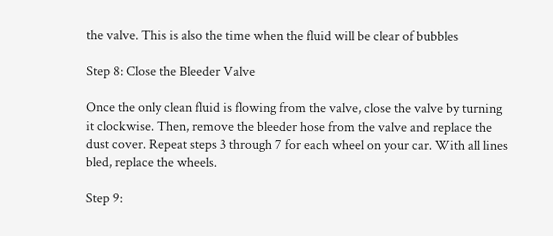the valve. This is also the time when the fluid will be clear of bubbles

Step 8: Close the Bleeder Valve

Once the only clean fluid is flowing from the valve, close the valve by turning it clockwise. Then, remove the bleeder hose from the valve and replace the dust cover. Repeat steps 3 through 7 for each wheel on your car. With all lines bled, replace the wheels.

Step 9: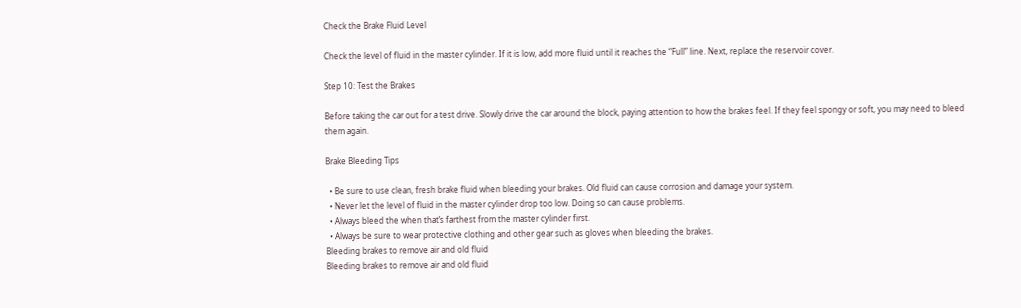Check the Brake Fluid Level

Check the level of fluid in the master cylinder. If it is low, add more fluid until it reaches the “Full” line. Next, replace the reservoir cover.

Step 10: Test the Brakes

Before taking the car out for a test drive. Slowly drive the car around the block, paying attention to how the brakes feel. If they feel spongy or soft, you may need to bleed them again.

Brake Bleeding Tips

  • Be sure to use clean, fresh brake fluid when bleeding your brakes. Old fluid can cause corrosion and damage your system.
  • Never let the level of fluid in the master cylinder drop too low. Doing so can cause problems.
  • Always bleed the when that’s farthest from the master cylinder first.
  • Always be sure to wear protective clothing and other gear such as gloves when bleeding the brakes.
Bleeding brakes to remove air and old fluid
Bleeding brakes to remove air and old fluid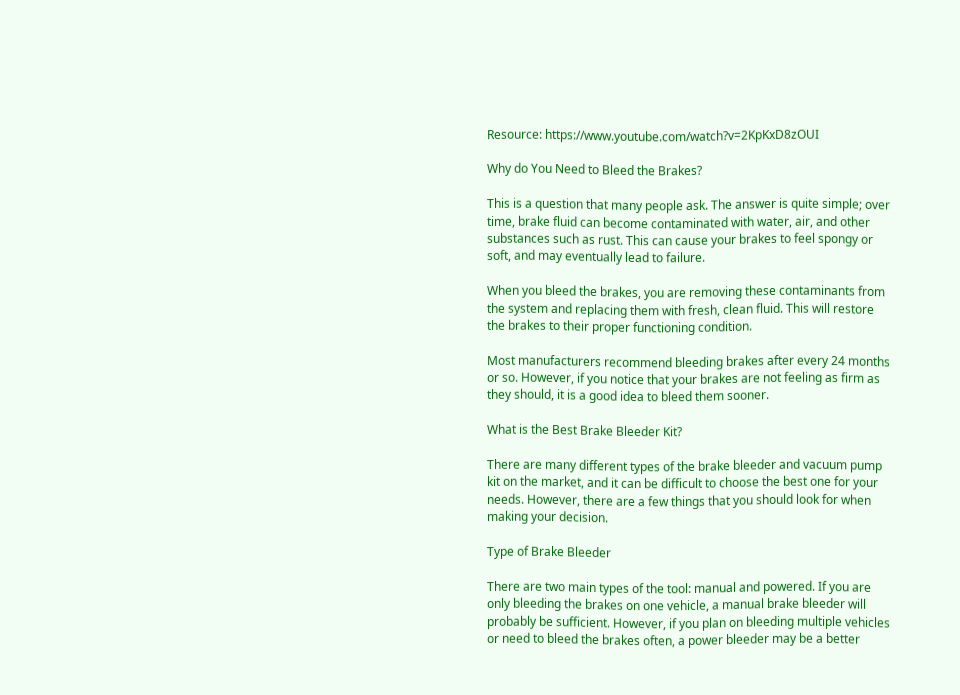Resource: https://www.youtube.com/watch?v=2KpKxD8zOUI

Why do You Need to Bleed the Brakes?

This is a question that many people ask. The answer is quite simple; over time, brake fluid can become contaminated with water, air, and other substances such as rust. This can cause your brakes to feel spongy or soft, and may eventually lead to failure.

When you bleed the brakes, you are removing these contaminants from the system and replacing them with fresh, clean fluid. This will restore the brakes to their proper functioning condition.

Most manufacturers recommend bleeding brakes after every 24 months or so. However, if you notice that your brakes are not feeling as firm as they should, it is a good idea to bleed them sooner.

What is the Best Brake Bleeder Kit?

There are many different types of the brake bleeder and vacuum pump kit on the market, and it can be difficult to choose the best one for your needs. However, there are a few things that you should look for when making your decision.

Type of Brake Bleeder

There are two main types of the tool: manual and powered. If you are only bleeding the brakes on one vehicle, a manual brake bleeder will probably be sufficient. However, if you plan on bleeding multiple vehicles or need to bleed the brakes often, a power bleeder may be a better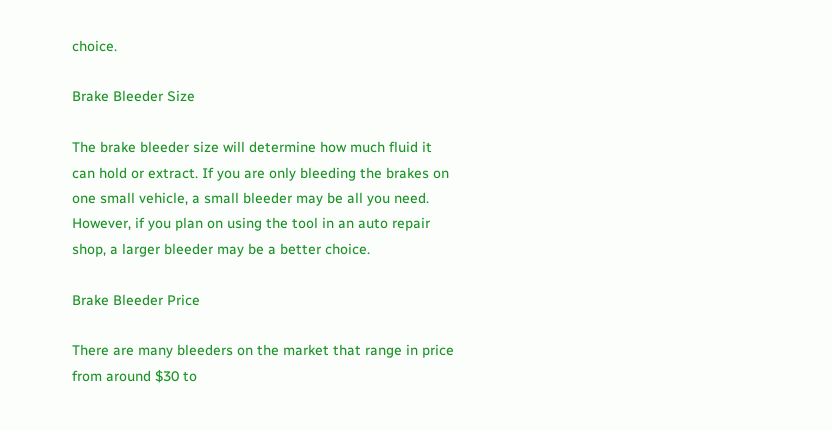choice.

Brake Bleeder Size

The brake bleeder size will determine how much fluid it can hold or extract. If you are only bleeding the brakes on one small vehicle, a small bleeder may be all you need. However, if you plan on using the tool in an auto repair shop, a larger bleeder may be a better choice.

Brake Bleeder Price

There are many bleeders on the market that range in price from around $30 to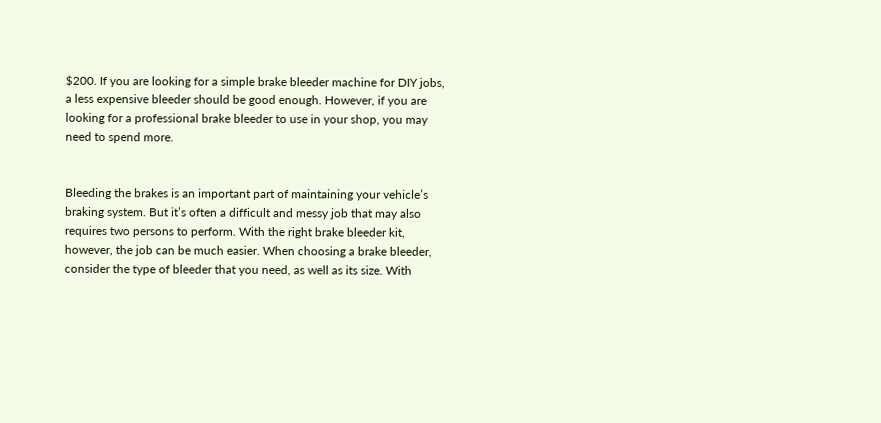$200. If you are looking for a simple brake bleeder machine for DIY jobs, a less expensive bleeder should be good enough. However, if you are looking for a professional brake bleeder to use in your shop, you may need to spend more.


Bleeding the brakes is an important part of maintaining your vehicle’s braking system. But it’s often a difficult and messy job that may also requires two persons to perform. With the right brake bleeder kit, however, the job can be much easier. When choosing a brake bleeder, consider the type of bleeder that you need, as well as its size. With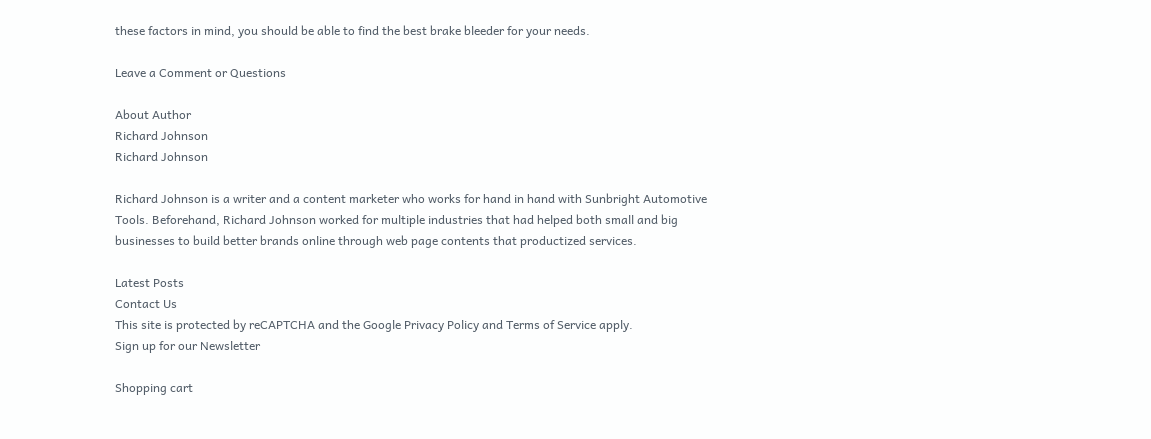these factors in mind, you should be able to find the best brake bleeder for your needs.

Leave a Comment or Questions

About Author
Richard Johnson
Richard Johnson

Richard Johnson is a writer and a content marketer who works for hand in hand with Sunbright Automotive Tools. Beforehand, Richard Johnson worked for multiple industries that had helped both small and big businesses to build better brands online through web page contents that productized services.

Latest Posts
Contact Us
This site is protected by reCAPTCHA and the Google Privacy Policy and Terms of Service apply.
Sign up for our Newsletter

Shopping cart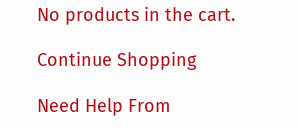No products in the cart.

Continue Shopping

Need Help From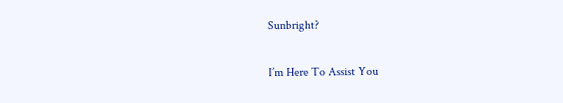Sunbright?

I’m Here To Assist You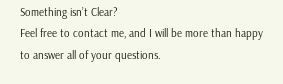Something isn’t Clear?
Feel free to contact me, and I will be more than happy to answer all of your questions.